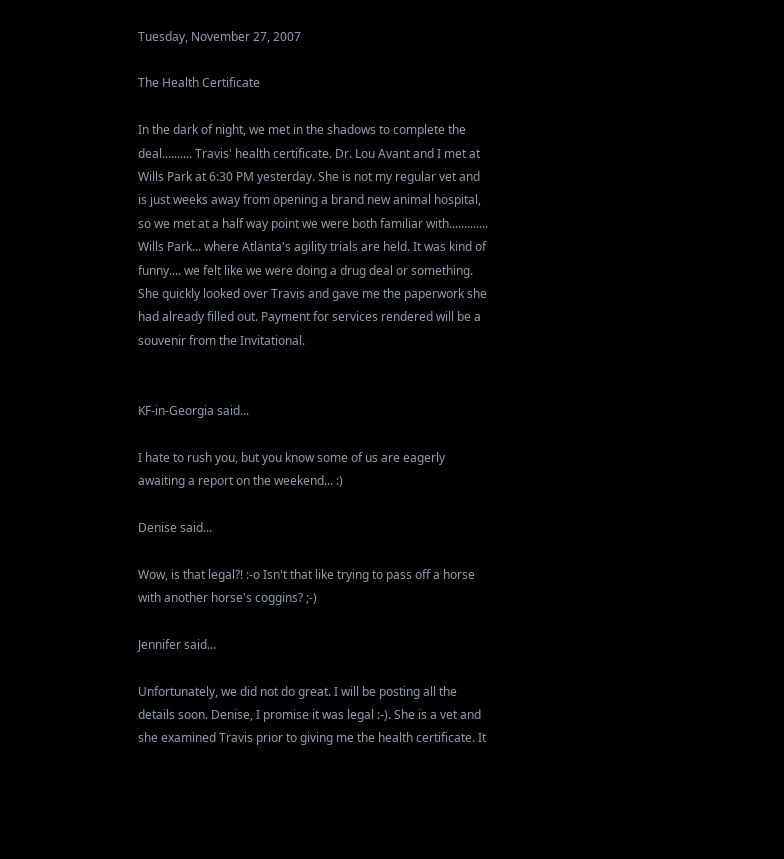Tuesday, November 27, 2007

The Health Certificate

In the dark of night, we met in the shadows to complete the deal.......... Travis' health certificate. Dr. Lou Avant and I met at Wills Park at 6:30 PM yesterday. She is not my regular vet and is just weeks away from opening a brand new animal hospital, so we met at a half way point we were both familiar with............. Wills Park... where Atlanta's agility trials are held. It was kind of funny.... we felt like we were doing a drug deal or something. She quickly looked over Travis and gave me the paperwork she had already filled out. Payment for services rendered will be a souvenir from the Invitational.


KF-in-Georgia said...

I hate to rush you, but you know some of us are eagerly awaiting a report on the weekend... :)

Denise said...

Wow, is that legal?! :-o Isn't that like trying to pass off a horse with another horse's coggins? ;-)

Jennifer said...

Unfortunately, we did not do great. I will be posting all the details soon. Denise, I promise it was legal :-). She is a vet and she examined Travis prior to giving me the health certificate. It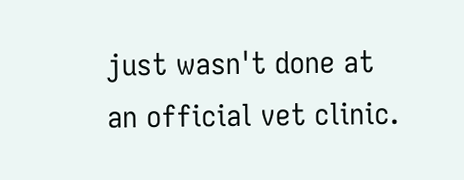just wasn't done at an official vet clinic.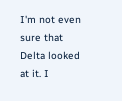I'm not even sure that Delta looked at it. I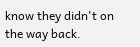know they didn't on the way back.